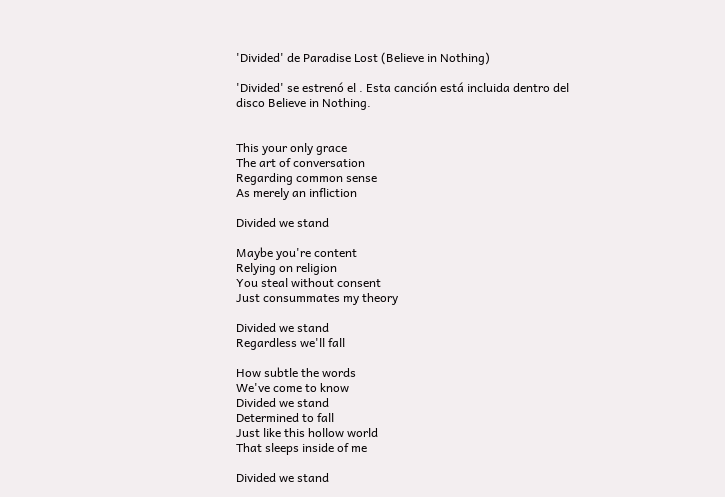'Divided' de Paradise Lost (Believe in Nothing)

'Divided' se estrenó el . Esta canción está incluida dentro del disco Believe in Nothing.


This your only grace
The art of conversation
Regarding common sense
As merely an infliction

Divided we stand

Maybe you're content
Relying on religion
You steal without consent
Just consummates my theory

Divided we stand
Regardless we'll fall

How subtle the words
We've come to know
Divided we stand
Determined to fall
Just like this hollow world
That sleeps inside of me

Divided we stand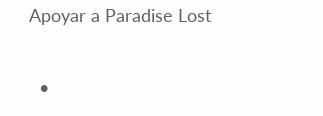Apoyar a Paradise Lost

  •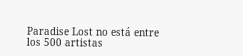Paradise Lost no está entre los 500 artistas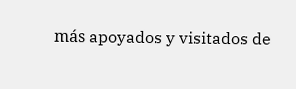más apoyados y visitados de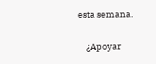esta semana.

    ¿Apoyar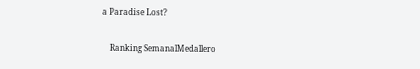a Paradise Lost?

    Ranking SemanalMedallero